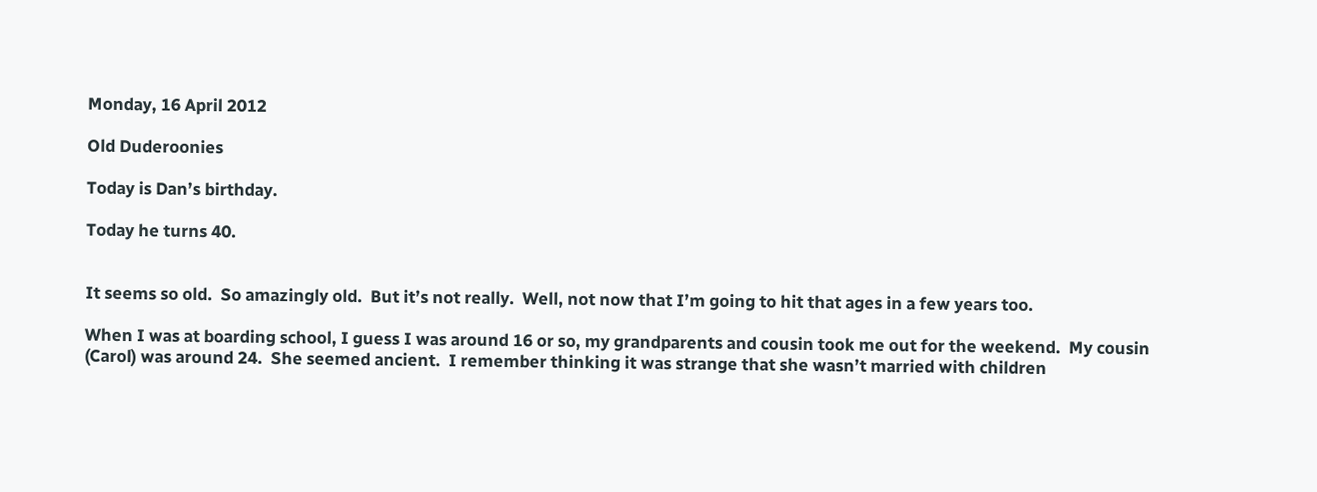Monday, 16 April 2012

Old Duderoonies

Today is Dan’s birthday.

Today he turns 40.


It seems so old.  So amazingly old.  But it’s not really.  Well, not now that I’m going to hit that ages in a few years too.

When I was at boarding school, I guess I was around 16 or so, my grandparents and cousin took me out for the weekend.  My cousin (Carol) was around 24.  She seemed ancient.  I remember thinking it was strange that she wasn’t married with children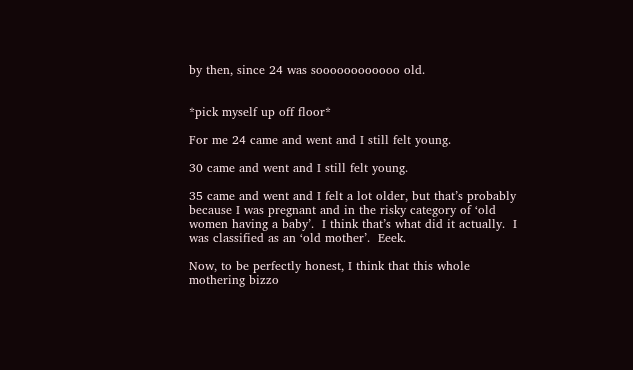by then, since 24 was soooooooooooo old.


*pick myself up off floor*

For me 24 came and went and I still felt young.

30 came and went and I still felt young.

35 came and went and I felt a lot older, but that’s probably because I was pregnant and in the risky category of ‘old women having a baby’.  I think that’s what did it actually.  I was classified as an ‘old mother’.  Eeek.

Now, to be perfectly honest, I think that this whole mothering bizzo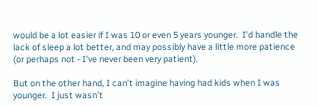would be a lot easier if I was 10 or even 5 years younger.  I’d handle the lack of sleep a lot better, and may possibly have a little more patience (or perhaps not - I’ve never been very patient).

But on the other hand, I can’t imagine having had kids when I was younger.  I just wasn’t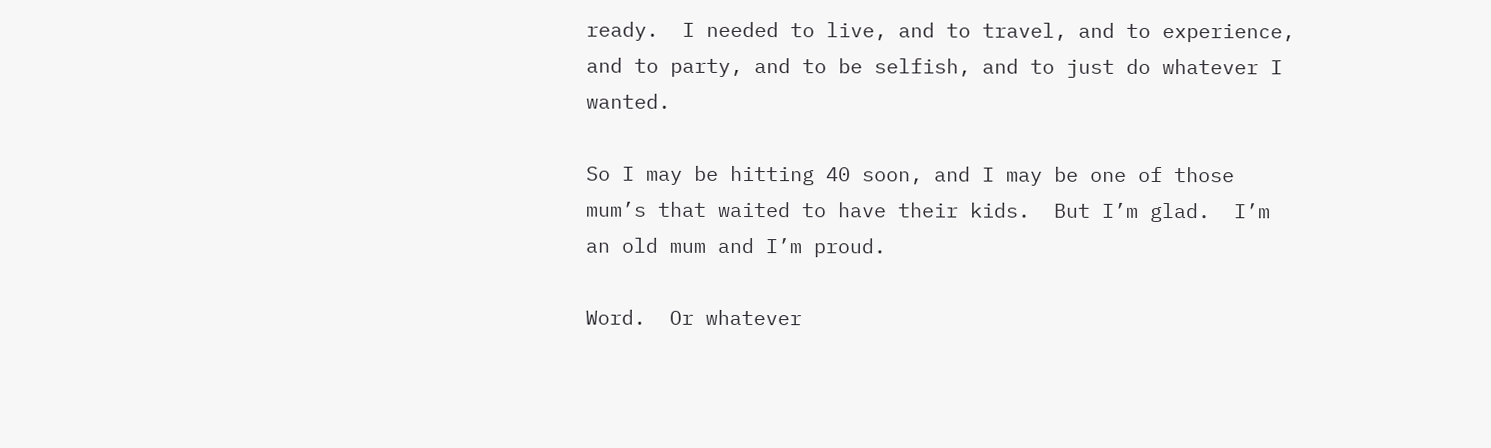ready.  I needed to live, and to travel, and to experience, and to party, and to be selfish, and to just do whatever I wanted.

So I may be hitting 40 soon, and I may be one of those mum’s that waited to have their kids.  But I’m glad.  I’m an old mum and I’m proud.

Word.  Or whatever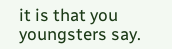it is that you youngsters say.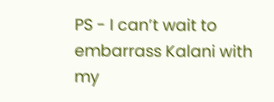PS - I can’t wait to embarrass Kalani with my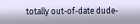totally out-of-date dude-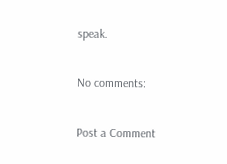speak.

No comments:

Post a Comment